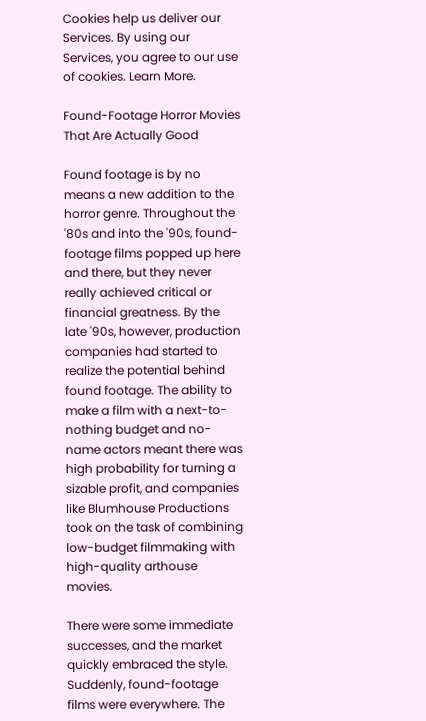Cookies help us deliver our Services. By using our Services, you agree to our use of cookies. Learn More.

Found-Footage Horror Movies That Are Actually Good

Found footage is by no means a new addition to the horror genre. Throughout the '80s and into the '90s, found-footage films popped up here and there, but they never really achieved critical or financial greatness. By the late '90s, however, production companies had started to realize the potential behind found footage. The ability to make a film with a next-to-nothing budget and no-name actors meant there was high probability for turning a sizable profit, and companies like Blumhouse Productions took on the task of combining low-budget filmmaking with high-quality arthouse movies.

There were some immediate successes, and the market quickly embraced the style. Suddenly, found-footage films were everywhere. The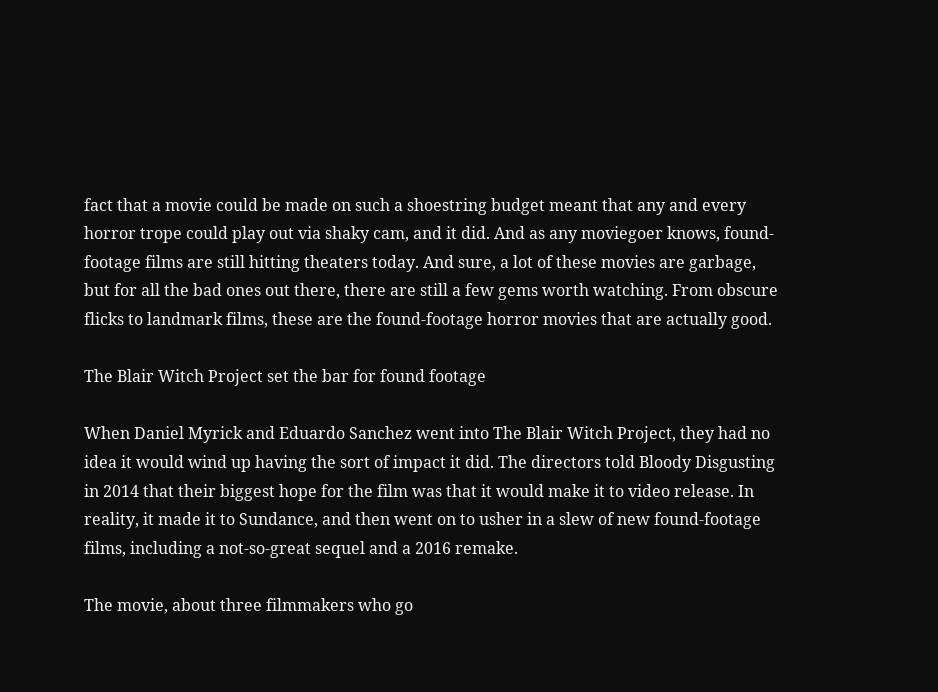fact that a movie could be made on such a shoestring budget meant that any and every horror trope could play out via shaky cam, and it did. And as any moviegoer knows, found-footage films are still hitting theaters today. And sure, a lot of these movies are garbage, but for all the bad ones out there, there are still a few gems worth watching. From obscure flicks to landmark films, these are the found-footage horror movies that are actually good.

The Blair Witch Project set the bar for found footage

When Daniel Myrick and Eduardo Sanchez went into The Blair Witch Project, they had no idea it would wind up having the sort of impact it did. The directors told Bloody Disgusting in 2014 that their biggest hope for the film was that it would make it to video release. In reality, it made it to Sundance, and then went on to usher in a slew of new found-footage films, including a not-so-great sequel and a 2016 remake.

The movie, about three filmmakers who go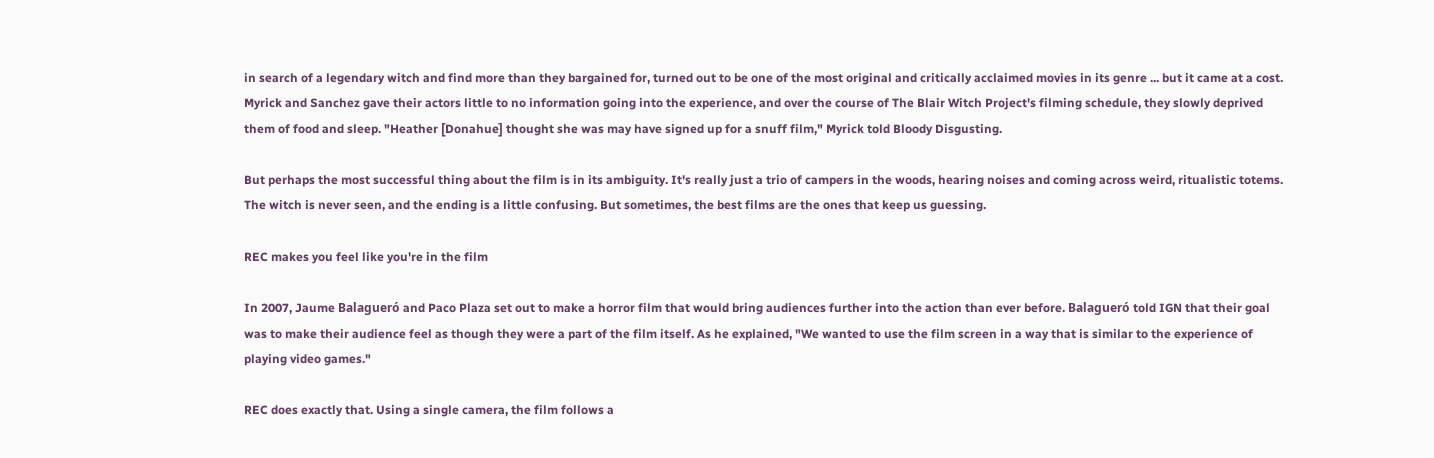in search of a legendary witch and find more than they bargained for, turned out to be one of the most original and critically acclaimed movies in its genre ... but it came at a cost. Myrick and Sanchez gave their actors little to no information going into the experience, and over the course of The Blair Witch Project's filming schedule, they slowly deprived them of food and sleep. "Heather [Donahue] thought she was may have signed up for a snuff film," Myrick told Bloody Disgusting.

But perhaps the most successful thing about the film is in its ambiguity. It's really just a trio of campers in the woods, hearing noises and coming across weird, ritualistic totems. The witch is never seen, and the ending is a little confusing. But sometimes, the best films are the ones that keep us guessing.

REC makes you feel like you're in the film

In 2007, Jaume Balagueró and Paco Plaza set out to make a horror film that would bring audiences further into the action than ever before. Balagueró told IGN that their goal was to make their audience feel as though they were a part of the film itself. As he explained, "We wanted to use the film screen in a way that is similar to the experience of playing video games."

REC does exactly that. Using a single camera, the film follows a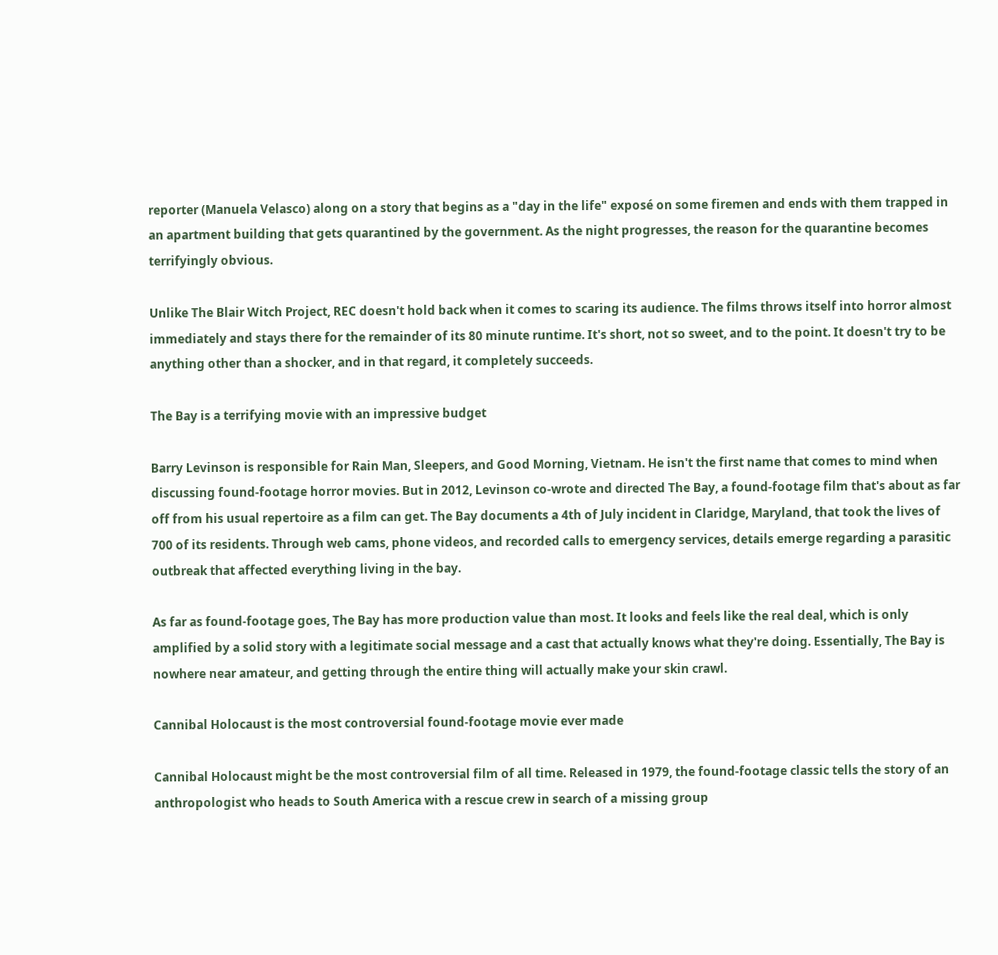reporter (Manuela Velasco) along on a story that begins as a "day in the life" exposé on some firemen and ends with them trapped in an apartment building that gets quarantined by the government. As the night progresses, the reason for the quarantine becomes terrifyingly obvious.

Unlike The Blair Witch Project, REC doesn't hold back when it comes to scaring its audience. The films throws itself into horror almost immediately and stays there for the remainder of its 80 minute runtime. It's short, not so sweet, and to the point. It doesn't try to be anything other than a shocker, and in that regard, it completely succeeds.

The Bay is a terrifying movie with an impressive budget

Barry Levinson is responsible for Rain Man, Sleepers, and Good Morning, Vietnam. He isn't the first name that comes to mind when discussing found-footage horror movies. But in 2012, Levinson co-wrote and directed The Bay, a found-footage film that's about as far off from his usual repertoire as a film can get. The Bay documents a 4th of July incident in Claridge, Maryland, that took the lives of 700 of its residents. Through web cams, phone videos, and recorded calls to emergency services, details emerge regarding a parasitic outbreak that affected everything living in the bay.

As far as found-footage goes, The Bay has more production value than most. It looks and feels like the real deal, which is only amplified by a solid story with a legitimate social message and a cast that actually knows what they're doing. Essentially, The Bay is nowhere near amateur, and getting through the entire thing will actually make your skin crawl.

Cannibal Holocaust is the most controversial found-footage movie ever made

Cannibal Holocaust might be the most controversial film of all time. Released in 1979, the found-footage classic tells the story of an anthropologist who heads to South America with a rescue crew in search of a missing group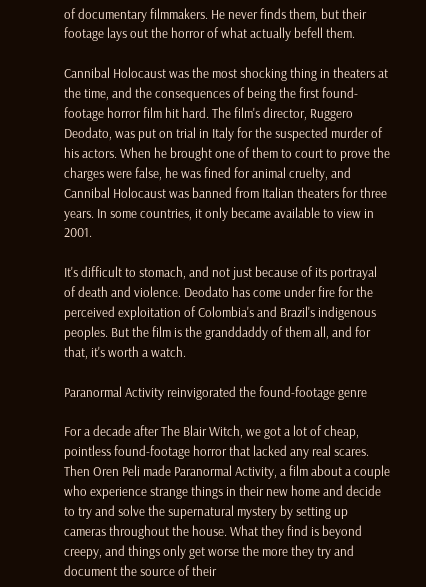of documentary filmmakers. He never finds them, but their footage lays out the horror of what actually befell them.

Cannibal Holocaust was the most shocking thing in theaters at the time, and the consequences of being the first found-footage horror film hit hard. The film's director, Ruggero Deodato, was put on trial in Italy for the suspected murder of his actors. When he brought one of them to court to prove the charges were false, he was fined for animal cruelty, and Cannibal Holocaust was banned from Italian theaters for three years. In some countries, it only became available to view in 2001.

It's difficult to stomach, and not just because of its portrayal of death and violence. Deodato has come under fire for the perceived exploitation of Colombia's and Brazil's indigenous peoples. But the film is the granddaddy of them all, and for that, it's worth a watch.

Paranormal Activity reinvigorated the found-footage genre

For a decade after The Blair Witch, we got a lot of cheap, pointless found-footage horror that lacked any real scares. Then Oren Peli made Paranormal Activity, a film about a couple who experience strange things in their new home and decide to try and solve the supernatural mystery by setting up cameras throughout the house. What they find is beyond creepy, and things only get worse the more they try and document the source of their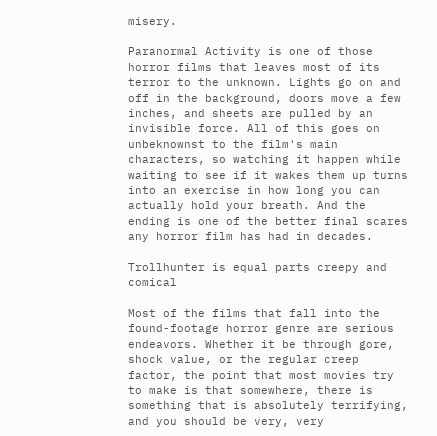misery.

Paranormal Activity is one of those horror films that leaves most of its terror to the unknown. Lights go on and off in the background, doors move a few inches, and sheets are pulled by an invisible force. All of this goes on unbeknownst to the film's main characters, so watching it happen while waiting to see if it wakes them up turns into an exercise in how long you can actually hold your breath. And the ending is one of the better final scares any horror film has had in decades.

Trollhunter is equal parts creepy and comical

Most of the films that fall into the found-footage horror genre are serious endeavors. Whether it be through gore, shock value, or the regular creep factor, the point that most movies try to make is that somewhere, there is something that is absolutely terrifying, and you should be very, very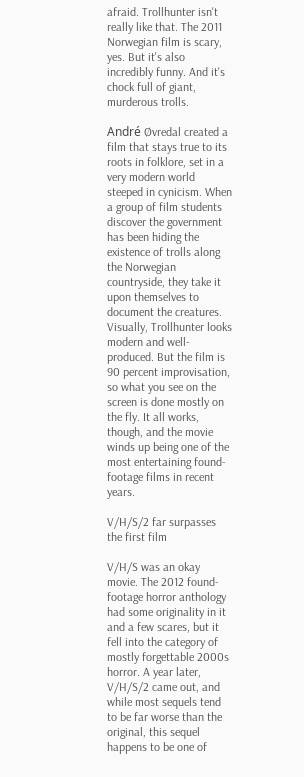afraid. Trollhunter isn't really like that. The 2011 Norwegian film is scary, yes. But it's also incredibly funny. And it's chock full of giant, murderous trolls.

André Øvredal created a film that stays true to its roots in folklore, set in a very modern world steeped in cynicism. When a group of film students discover the government has been hiding the existence of trolls along the Norwegian countryside, they take it upon themselves to document the creatures. Visually, Trollhunter looks modern and well-produced. But the film is 90 percent improvisation, so what you see on the screen is done mostly on the fly. It all works, though, and the movie winds up being one of the most entertaining found-footage films in recent years.

V/H/S/2 far surpasses the first film

V/H/S was an okay movie. The 2012 found-footage horror anthology had some originality in it and a few scares, but it fell into the category of mostly forgettable 2000s horror. A year later, V/H/S/2 came out, and while most sequels tend to be far worse than the original, this sequel happens to be one of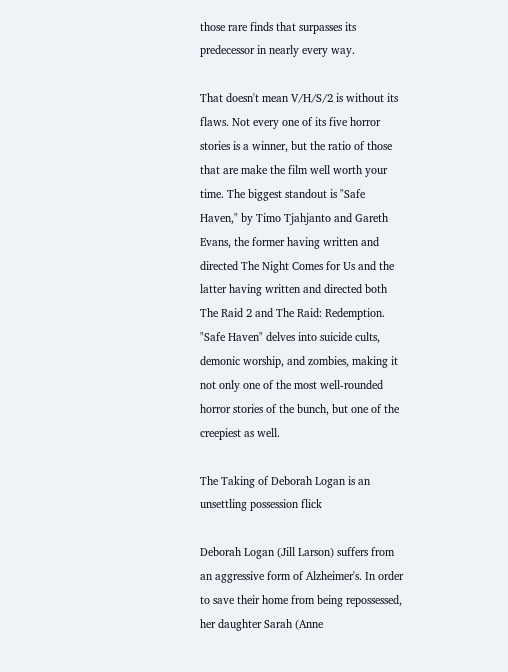those rare finds that surpasses its predecessor in nearly every way.

That doesn't mean V/H/S/2 is without its flaws. Not every one of its five horror stories is a winner, but the ratio of those that are make the film well worth your time. The biggest standout is "Safe Haven," by Timo Tjahjanto and Gareth Evans, the former having written and directed The Night Comes for Us and the latter having written and directed both The Raid 2 and The Raid: Redemption. "Safe Haven" delves into suicide cults, demonic worship, and zombies, making it not only one of the most well-rounded horror stories of the bunch, but one of the creepiest as well.

The Taking of Deborah Logan is an unsettling possession flick

Deborah Logan (Jill Larson) suffers from an aggressive form of Alzheimer's. In order to save their home from being repossessed, her daughter Sarah (Anne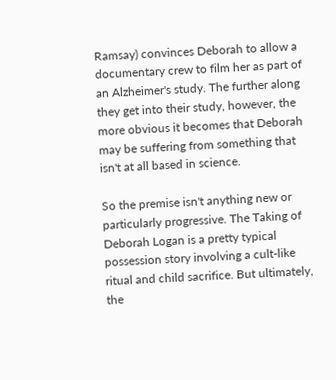Ramsay) convinces Deborah to allow a documentary crew to film her as part of an Alzheimer's study. The further along they get into their study, however, the more obvious it becomes that Deborah may be suffering from something that isn't at all based in science.

So the premise isn't anything new or particularly progressive. The Taking of Deborah Logan is a pretty typical possession story involving a cult-like ritual and child sacrifice. But ultimately, the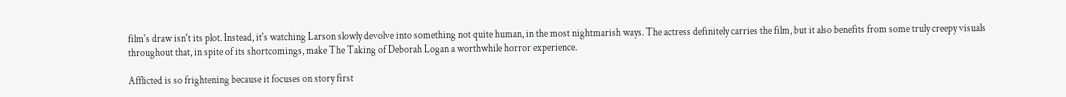film's draw isn't its plot. Instead, it's watching Larson slowly devolve into something not quite human, in the most nightmarish ways. The actress definitely carries the film, but it also benefits from some truly creepy visuals throughout that, in spite of its shortcomings, make The Taking of Deborah Logan a worthwhile horror experience.

Afflicted is so frightening because it focuses on story first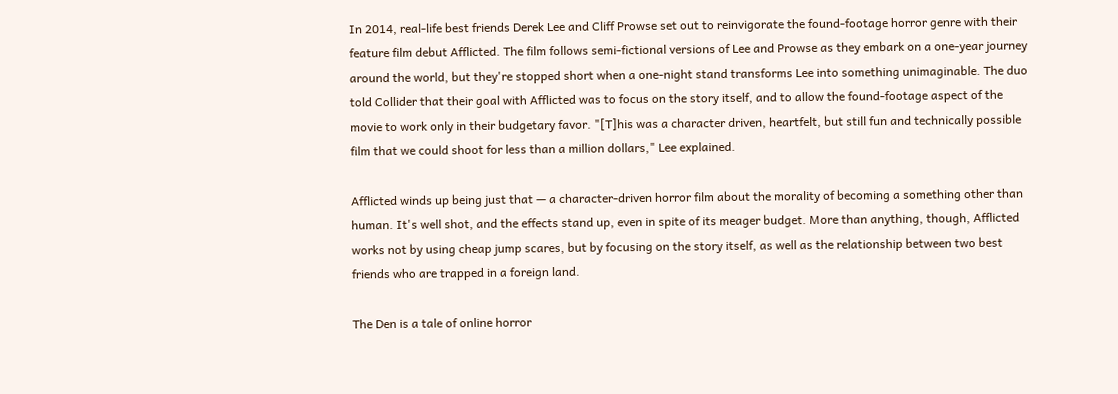In 2014, real-life best friends Derek Lee and Cliff Prowse set out to reinvigorate the found-footage horror genre with their feature film debut Afflicted. The film follows semi-fictional versions of Lee and Prowse as they embark on a one-year journey around the world, but they're stopped short when a one-night stand transforms Lee into something unimaginable. The duo told Collider that their goal with Afflicted was to focus on the story itself, and to allow the found-footage aspect of the movie to work only in their budgetary favor. "[T]his was a character driven, heartfelt, but still fun and technically possible film that we could shoot for less than a million dollars," Lee explained.

Afflicted winds up being just that — a character-driven horror film about the morality of becoming a something other than human. It's well shot, and the effects stand up, even in spite of its meager budget. More than anything, though, Afflicted works not by using cheap jump scares, but by focusing on the story itself, as well as the relationship between two best friends who are trapped in a foreign land.

The Den is a tale of online horror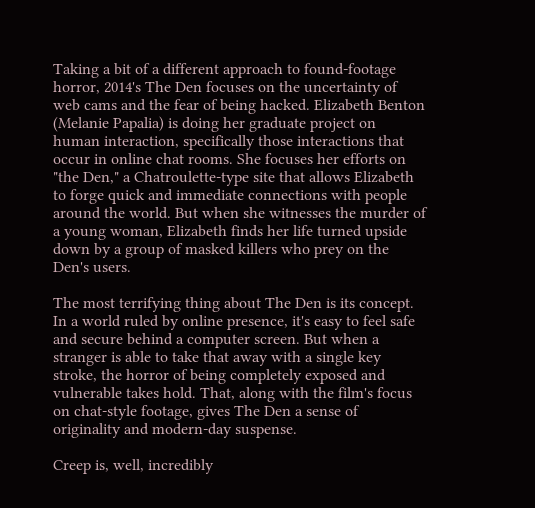Taking a bit of a different approach to found-footage horror, 2014's The Den focuses on the uncertainty of web cams and the fear of being hacked. Elizabeth Benton (Melanie Papalia) is doing her graduate project on human interaction, specifically those interactions that occur in online chat rooms. She focuses her efforts on "the Den," a Chatroulette-type site that allows Elizabeth to forge quick and immediate connections with people around the world. But when she witnesses the murder of a young woman, Elizabeth finds her life turned upside down by a group of masked killers who prey on the Den's users.

The most terrifying thing about The Den is its concept. In a world ruled by online presence, it's easy to feel safe and secure behind a computer screen. But when a stranger is able to take that away with a single key stroke, the horror of being completely exposed and vulnerable takes hold. That, along with the film's focus on chat-style footage, gives The Den a sense of originality and modern-day suspense.

Creep is, well, incredibly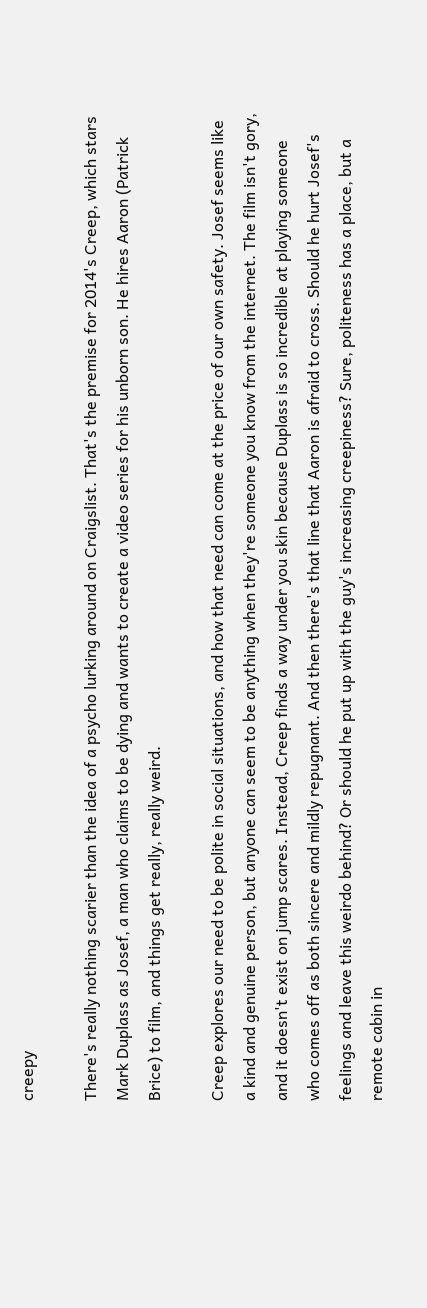creepy

There's really nothing scarier than the idea of a psycho lurking around on Craigslist. That's the premise for 2014's Creep, which stars Mark Duplass as Josef, a man who claims to be dying and wants to create a video series for his unborn son. He hires Aaron (Patrick Brice) to film, and things get really, really weird.

Creep explores our need to be polite in social situations, and how that need can come at the price of our own safety. Josef seems like a kind and genuine person, but anyone can seem to be anything when they're someone you know from the internet. The film isn't gory, and it doesn't exist on jump scares. Instead, Creep finds a way under you skin because Duplass is so incredible at playing someone who comes off as both sincere and mildly repugnant. And then there's that line that Aaron is afraid to cross. Should he hurt Josef's feelings and leave this weirdo behind? Or should he put up with the guy's increasing creepiness? Sure, politeness has a place, but a remote cabin in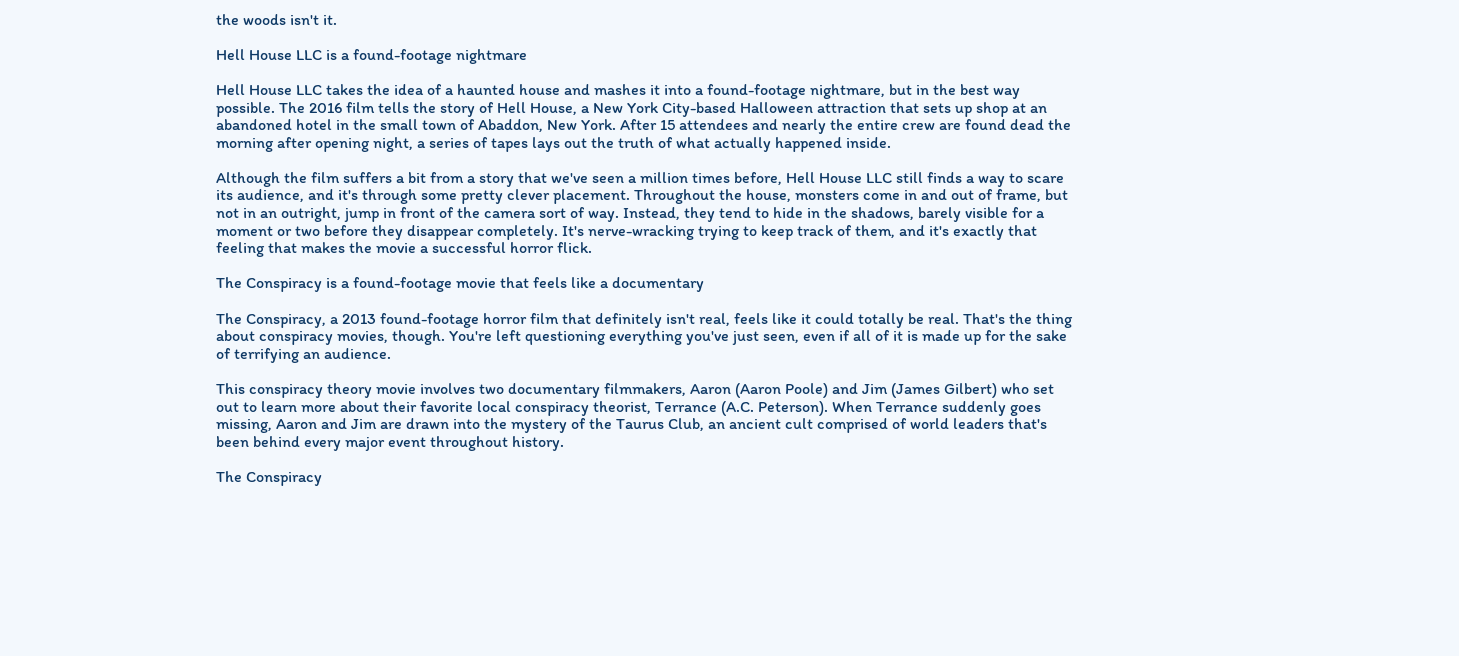the woods isn't it.

Hell House LLC is a found-footage nightmare

Hell House LLC takes the idea of a haunted house and mashes it into a found-footage nightmare, but in the best way possible. The 2016 film tells the story of Hell House, a New York City-based Halloween attraction that sets up shop at an abandoned hotel in the small town of Abaddon, New York. After 15 attendees and nearly the entire crew are found dead the morning after opening night, a series of tapes lays out the truth of what actually happened inside.

Although the film suffers a bit from a story that we've seen a million times before, Hell House LLC still finds a way to scare its audience, and it's through some pretty clever placement. Throughout the house, monsters come in and out of frame, but not in an outright, jump in front of the camera sort of way. Instead, they tend to hide in the shadows, barely visible for a moment or two before they disappear completely. It's nerve-wracking trying to keep track of them, and it's exactly that feeling that makes the movie a successful horror flick.

The Conspiracy is a found-footage movie that feels like a documentary

The Conspiracy, a 2013 found-footage horror film that definitely isn't real, feels like it could totally be real. That's the thing about conspiracy movies, though. You're left questioning everything you've just seen, even if all of it is made up for the sake of terrifying an audience.

This conspiracy theory movie involves two documentary filmmakers, Aaron (Aaron Poole) and Jim (James Gilbert) who set out to learn more about their favorite local conspiracy theorist, Terrance (A.C. Peterson). When Terrance suddenly goes missing, Aaron and Jim are drawn into the mystery of the Taurus Club, an ancient cult comprised of world leaders that's been behind every major event throughout history.

The Conspiracy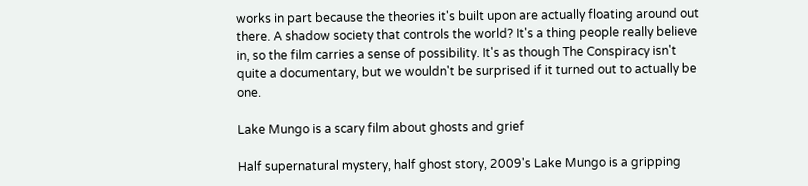works in part because the theories it's built upon are actually floating around out there. A shadow society that controls the world? It's a thing people really believe in, so the film carries a sense of possibility. It's as though The Conspiracy isn't quite a documentary, but we wouldn't be surprised if it turned out to actually be one.

Lake Mungo is a scary film about ghosts and grief

Half supernatural mystery, half ghost story, 2009's Lake Mungo is a gripping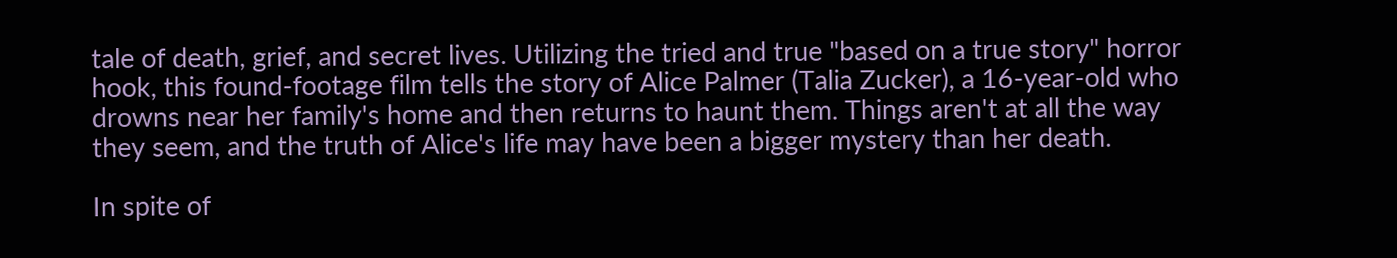tale of death, grief, and secret lives. Utilizing the tried and true "based on a true story" horror hook, this found-footage film tells the story of Alice Palmer (Talia Zucker), a 16-year-old who drowns near her family's home and then returns to haunt them. Things aren't at all the way they seem, and the truth of Alice's life may have been a bigger mystery than her death.

In spite of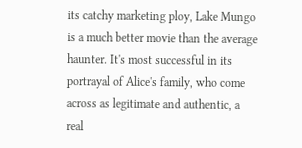its catchy marketing ploy, Lake Mungo is a much better movie than the average haunter. It's most successful in its portrayal of Alice's family, who come across as legitimate and authentic, a real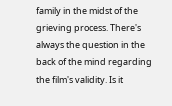family in the midst of the grieving process. There's always the question in the back of the mind regarding the film's validity. Is it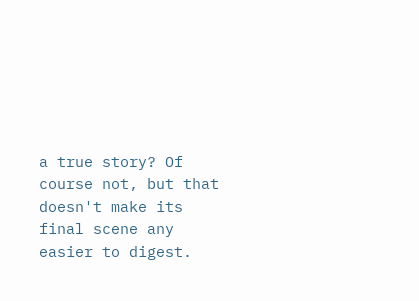a true story? Of course not, but that doesn't make its final scene any easier to digest.